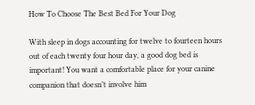How To Choose The Best Bed For Your Dog

With sleep in dogs accounting for twelve to fourteen hours out of each twenty four hour day, a good dog bed is important! You want a comfortable place for your canine companion that doesn’t involve him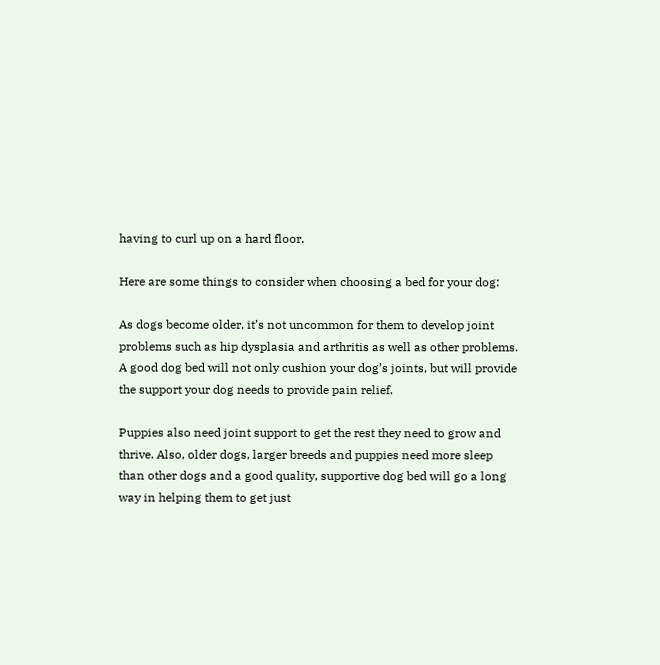having to curl up on a hard floor.

Here are some things to consider when choosing a bed for your dog:

As dogs become older, it’s not uncommon for them to develop joint problems such as hip dysplasia and arthritis as well as other problems. A good dog bed will not only cushion your dog’s joints, but will provide the support your dog needs to provide pain relief.

Puppies also need joint support to get the rest they need to grow and thrive. Also, older dogs, larger breeds and puppies need more sleep than other dogs and a good quality, supportive dog bed will go a long way in helping them to get just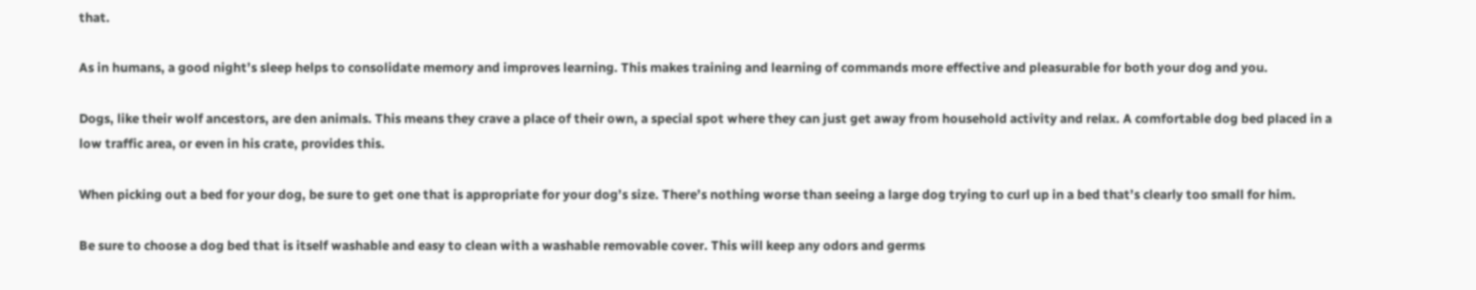that.

As in humans, a good night’s sleep helps to consolidate memory and improves learning. This makes training and learning of commands more effective and pleasurable for both your dog and you.

Dogs, like their wolf ancestors, are den animals. This means they crave a place of their own, a special spot where they can just get away from household activity and relax. A comfortable dog bed placed in a low traffic area, or even in his crate, provides this.

When picking out a bed for your dog, be sure to get one that is appropriate for your dog’s size. There’s nothing worse than seeing a large dog trying to curl up in a bed that’s clearly too small for him.

Be sure to choose a dog bed that is itself washable and easy to clean with a washable removable cover. This will keep any odors and germs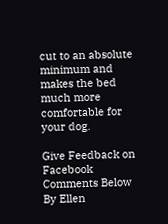cut to an absolute minimum and makes the bed much more comfortable for your dog.

Give Feedback on Facebook Comments Below
By Ellen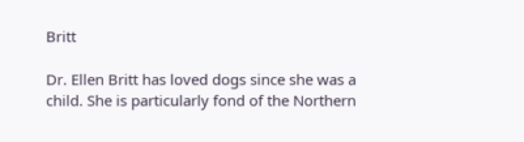Britt

Dr. Ellen Britt has loved dogs since she was a child. She is particularly fond of the Northern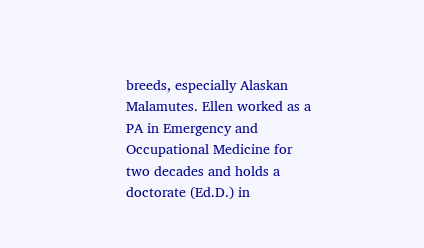breeds, especially Alaskan Malamutes. Ellen worked as a PA in Emergency and Occupational Medicine for two decades and holds a doctorate (Ed.D.) in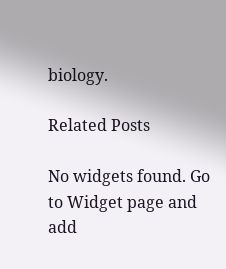biology.

Related Posts

No widgets found. Go to Widget page and add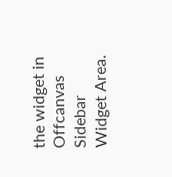the widget in Offcanvas Sidebar Widget Area.